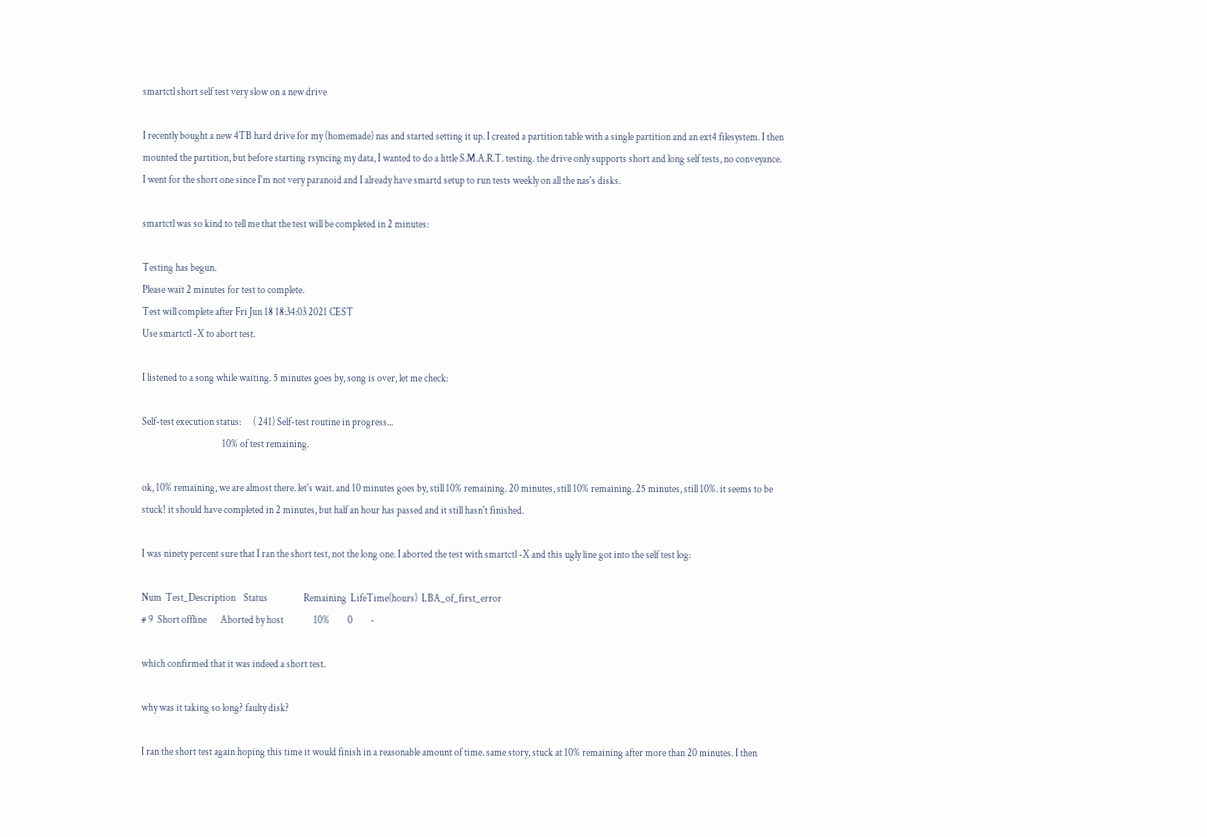smartctl short self test very slow on a new drive

I recently bought a new 4TB hard drive for my (homemade) nas and started setting it up. I created a partition table with a single partition and an ext4 filesystem. I then mounted the partition, but before starting rsyncing my data, I wanted to do a little S.M.A.R.T. testing. the drive only supports short and long self tests, no conveyance. I went for the short one since I'm not very paranoid and I already have smartd setup to run tests weekly on all the nas's disks.

smartctl was so kind to tell me that the test will be completed in 2 minutes:

Testing has begun.
Please wait 2 minutes for test to complete.
Test will complete after Fri Jun 18 18:34:03 2021 CEST
Use smartctl -X to abort test.

I listened to a song while waiting. 5 minutes goes by, song is over, let me check:

Self-test execution status:      ( 241) Self-test routine in progress...
                                        10% of test remaining.

ok, 10% remaining, we are almost there. let's wait. and 10 minutes goes by, still 10% remaining. 20 minutes, still 10% remaining. 25 minutes, still 10%. it seems to be stuck! it should have completed in 2 minutes, but half an hour has passed and it still hasn't finished.

I was ninety percent sure that I ran the short test, not the long one. I aborted the test with smartctl -X and this ugly line got into the self test log:

Num  Test_Description    Status                  Remaining  LifeTime(hours)  LBA_of_first_error
# 9  Short offline       Aborted by host               10%         0         -

which confirmed that it was indeed a short test.

why was it taking so long? faulty disk?

I ran the short test again hoping this time it would finish in a reasonable amount of time. same story, stuck at 10% remaining after more than 20 minutes. I then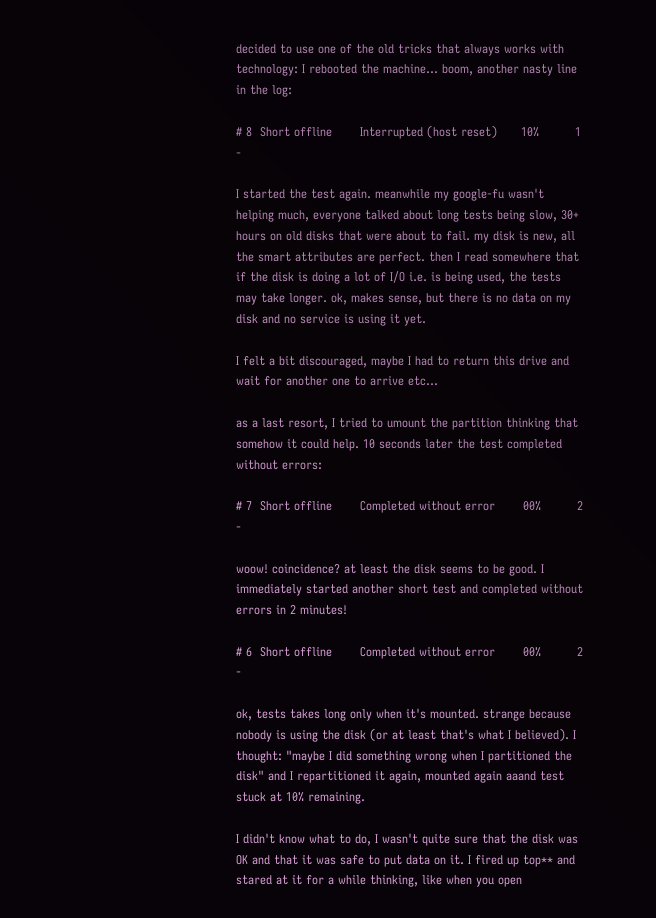decided to use one of the old tricks that always works with technology: I rebooted the machine... boom, another nasty line in the log:

# 8  Short offline       Interrupted (host reset)      10%         1         -

I started the test again. meanwhile my google-fu wasn't helping much, everyone talked about long tests being slow, 30+ hours on old disks that were about to fail. my disk is new, all the smart attributes are perfect. then I read somewhere that if the disk is doing a lot of I/O i.e. is being used, the tests may take longer. ok, makes sense, but there is no data on my disk and no service is using it yet.

I felt a bit discouraged, maybe I had to return this drive and wait for another one to arrive etc...

as a last resort, I tried to umount the partition thinking that somehow it could help. 10 seconds later the test completed without errors:

# 7  Short offline       Completed without error       00%         2         -

woow! coincidence? at least the disk seems to be good. I immediately started another short test and completed without errors in 2 minutes!

# 6  Short offline       Completed without error       00%         2         -

ok, tests takes long only when it's mounted. strange because nobody is using the disk (or at least that's what I believed). I thought: "maybe I did something wrong when I partitioned the disk" and I repartitioned it again, mounted again aaand test stuck at 10% remaining.

I didn't know what to do, I wasn't quite sure that the disk was OK and that it was safe to put data on it. I fired up top** and stared at it for a while thinking, like when you open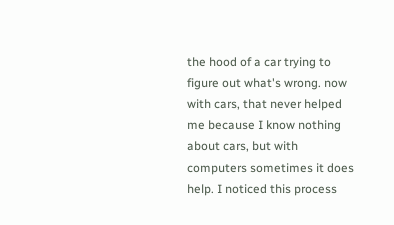the hood of a car trying to figure out what's wrong. now with cars, that never helped me because I know nothing about cars, but with computers sometimes it does help. I noticed this process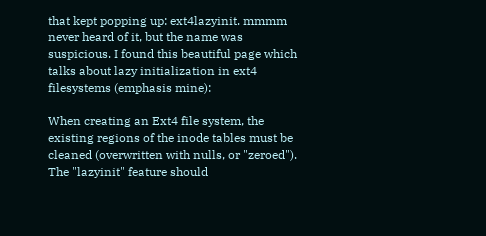that kept popping up: ext4lazyinit. mmmm never heard of it, but the name was suspicious. I found this beautiful page which talks about lazy initialization in ext4 filesystems (emphasis mine):

When creating an Ext4 file system, the existing regions of the inode tables must be cleaned (overwritten with nulls, or "zeroed"). The "lazyinit" feature should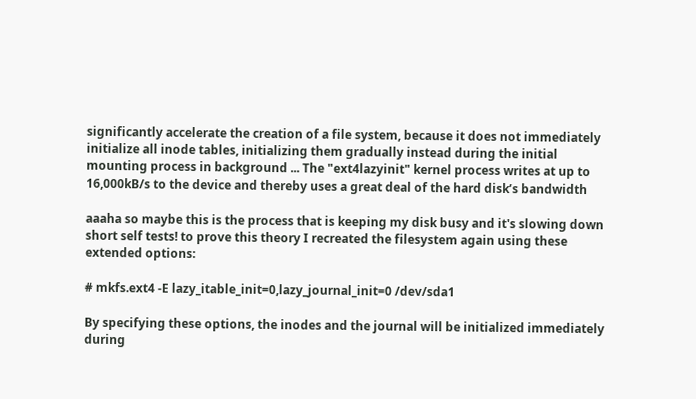significantly accelerate the creation of a file system, because it does not immediately initialize all inode tables, initializing them gradually instead during the initial mounting process in background ... The "ext4lazyinit" kernel process writes at up to 16,000kB/s to the device and thereby uses a great deal of the hard disk’s bandwidth

aaaha so maybe this is the process that is keeping my disk busy and it's slowing down short self tests! to prove this theory I recreated the filesystem again using these extended options:

# mkfs.ext4 -E lazy_itable_init=0,lazy_journal_init=0 /dev/sda1

By specifying these options, the inodes and the journal will be initialized immediately during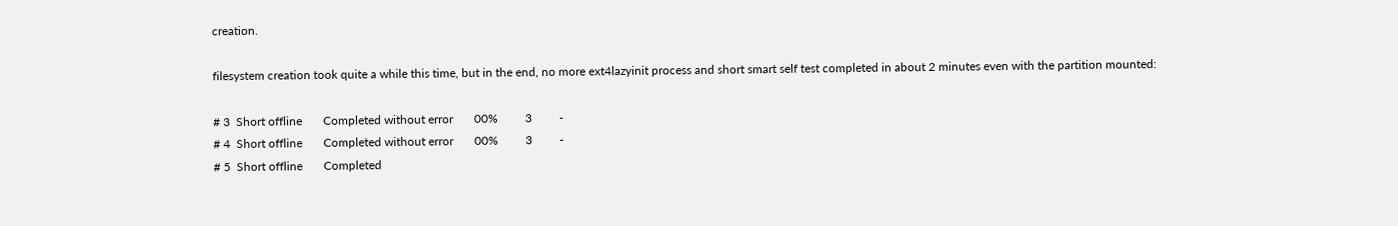creation.

filesystem creation took quite a while this time, but in the end, no more ext4lazyinit process and short smart self test completed in about 2 minutes even with the partition mounted:

# 3  Short offline       Completed without error       00%         3         -
# 4  Short offline       Completed without error       00%         3         -
# 5  Short offline       Completed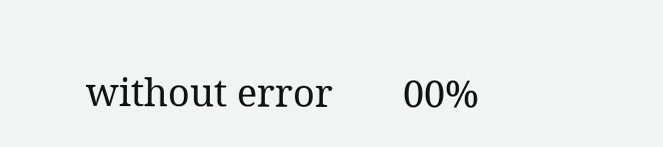without error       00%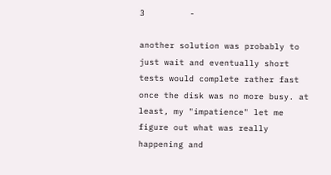3         -

another solution was probably to just wait and eventually short tests would complete rather fast once the disk was no more busy. at least, my "impatience" let me figure out what was really happening and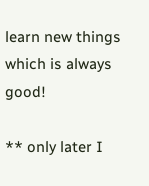learn new things which is always good!

** only later I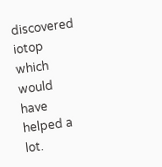discovered iotop which would have helped a lot.